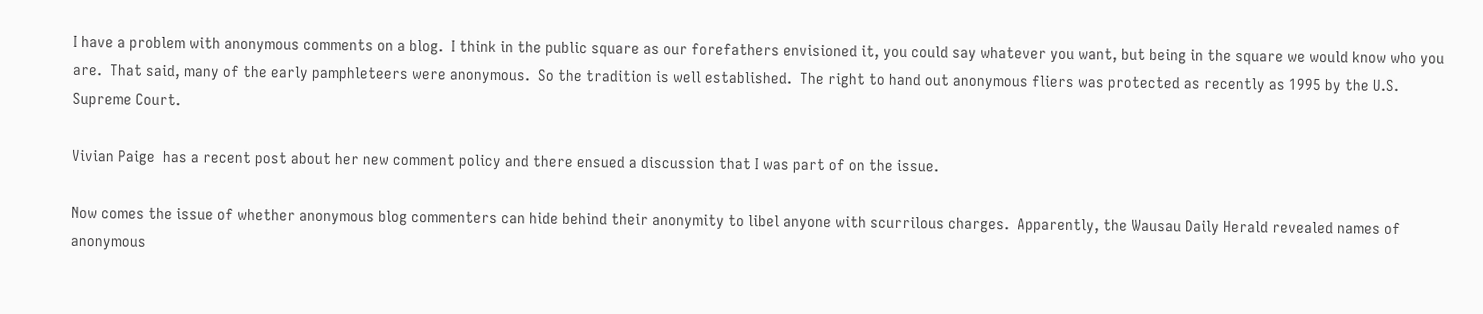I have a problem with anonymous comments on a blog.  I think in the public square as our forefathers envisioned it, you could say whatever you want, but being in the square we would know who you are.  That said, many of the early pamphleteers were anonymous.  So the tradition is well established.  The right to hand out anonymous fliers was protected as recently as 1995 by the U.S. Supreme Court.

Vivian Paige  has a recent post about her new comment policy and there ensued a discussion that I was part of on the issue.

Now comes the issue of whether anonymous blog commenters can hide behind their anonymity to libel anyone with scurrilous charges.  Apparently, the Wausau Daily Herald revealed names of anonymous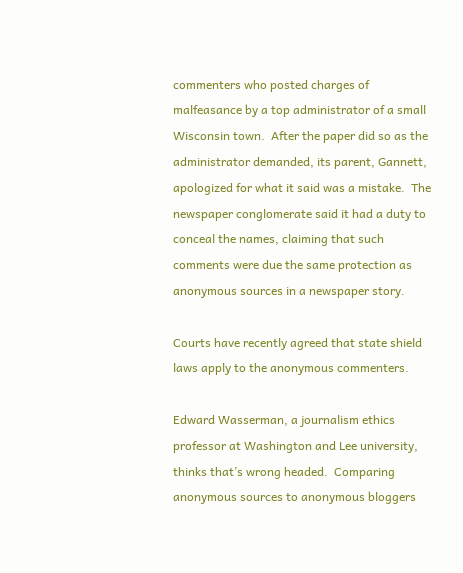commenters who posted charges of malfeasance by a top administrator of a small Wisconsin town.  After the paper did so as the administrator demanded, its parent, Gannett, apologized for what it said was a mistake.  The newspaper conglomerate said it had a duty to conceal the names, claiming that such comments were due the same protection as anonymous sources in a newspaper story.

Courts have recently agreed that state shield laws apply to the anonymous commenters.

Edward Wasserman, a journalism ethics professor at Washington and Lee university, thinks that’s wrong headed.  Comparing anonymous sources to anonymous bloggers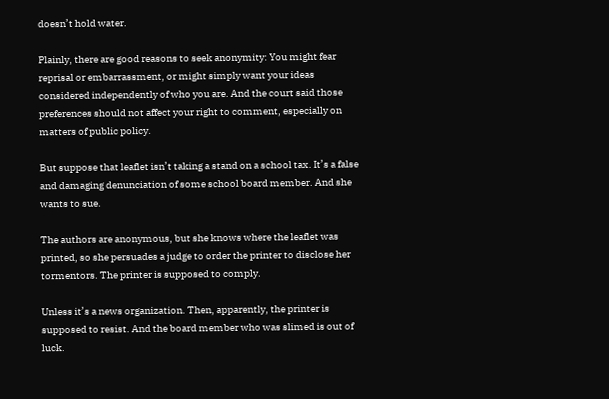doesn’t hold water.

Plainly, there are good reasons to seek anonymity: You might fear reprisal or embarrassment, or might simply want your ideas considered independently of who you are. And the court said those preferences should not affect your right to comment, especially on matters of public policy.

But suppose that leaflet isn’t taking a stand on a school tax. It’s a false and damaging denunciation of some school board member. And she wants to sue.

The authors are anonymous, but she knows where the leaflet was printed, so she persuades a judge to order the printer to disclose her tormentors. The printer is supposed to comply.

Unless it’s a news organization. Then, apparently, the printer is supposed to resist. And the board member who was slimed is out of luck.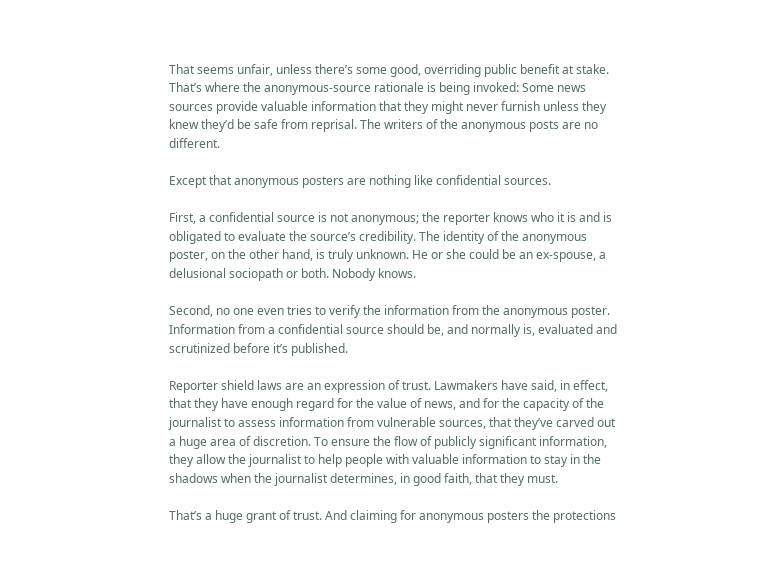That seems unfair, unless there’s some good, overriding public benefit at stake. That’s where the anonymous-source rationale is being invoked: Some news sources provide valuable information that they might never furnish unless they knew they’d be safe from reprisal. The writers of the anonymous posts are no different.

Except that anonymous posters are nothing like confidential sources.

First, a confidential source is not anonymous; the reporter knows who it is and is obligated to evaluate the source’s credibility. The identity of the anonymous poster, on the other hand, is truly unknown. He or she could be an ex-spouse, a delusional sociopath or both. Nobody knows.

Second, no one even tries to verify the information from the anonymous poster. Information from a confidential source should be, and normally is, evaluated and scrutinized before it’s published.

Reporter shield laws are an expression of trust. Lawmakers have said, in effect, that they have enough regard for the value of news, and for the capacity of the journalist to assess information from vulnerable sources, that they’ve carved out a huge area of discretion. To ensure the flow of publicly significant information, they allow the journalist to help people with valuable information to stay in the shadows when the journalist determines, in good faith, that they must.

That’s a huge grant of trust. And claiming for anonymous posters the protections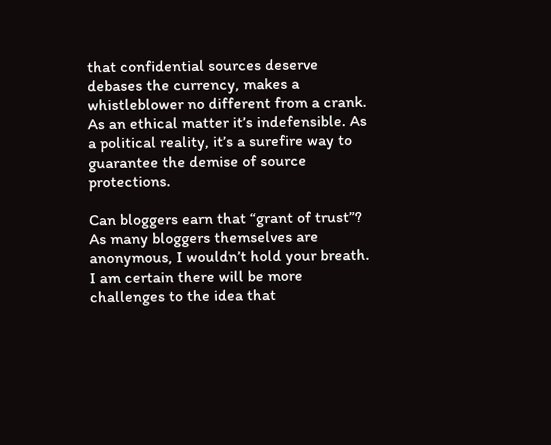that confidential sources deserve debases the currency, makes a whistleblower no different from a crank. As an ethical matter it’s indefensible. As a political reality, it’s a surefire way to guarantee the demise of source protections.

Can bloggers earn that “grant of trust”?  As many bloggers themselves are anonymous, I wouldn’t hold your breath.  I am certain there will be more challenges to the idea that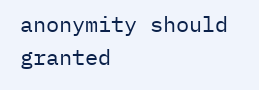anonymity should granted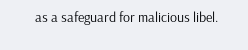as a safeguard for malicious libel.